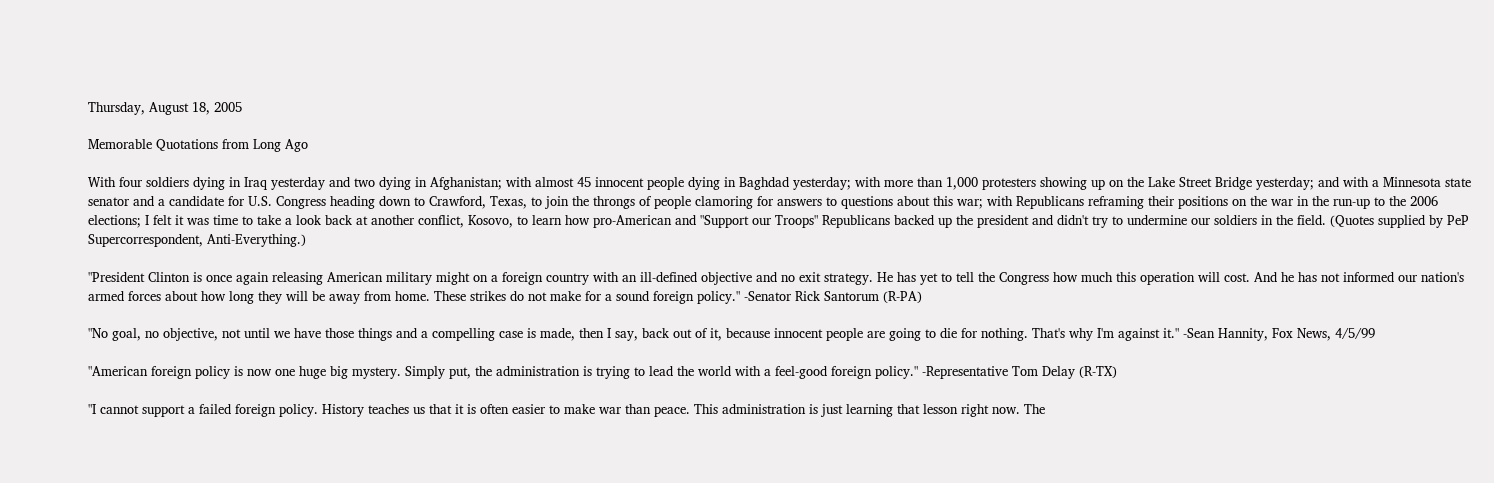Thursday, August 18, 2005

Memorable Quotations from Long Ago

With four soldiers dying in Iraq yesterday and two dying in Afghanistan; with almost 45 innocent people dying in Baghdad yesterday; with more than 1,000 protesters showing up on the Lake Street Bridge yesterday; and with a Minnesota state senator and a candidate for U.S. Congress heading down to Crawford, Texas, to join the throngs of people clamoring for answers to questions about this war; with Republicans reframing their positions on the war in the run-up to the 2006 elections; I felt it was time to take a look back at another conflict, Kosovo, to learn how pro-American and "Support our Troops" Republicans backed up the president and didn't try to undermine our soldiers in the field. (Quotes supplied by PeP Supercorrespondent, Anti-Everything.)

"President Clinton is once again releasing American military might on a foreign country with an ill-defined objective and no exit strategy. He has yet to tell the Congress how much this operation will cost. And he has not informed our nation's armed forces about how long they will be away from home. These strikes do not make for a sound foreign policy." -Senator Rick Santorum (R-PA)

"No goal, no objective, not until we have those things and a compelling case is made, then I say, back out of it, because innocent people are going to die for nothing. That's why I'm against it." -Sean Hannity, Fox News, 4/5/99

"American foreign policy is now one huge big mystery. Simply put, the administration is trying to lead the world with a feel-good foreign policy." -Representative Tom Delay (R-TX)

"I cannot support a failed foreign policy. History teaches us that it is often easier to make war than peace. This administration is just learning that lesson right now. The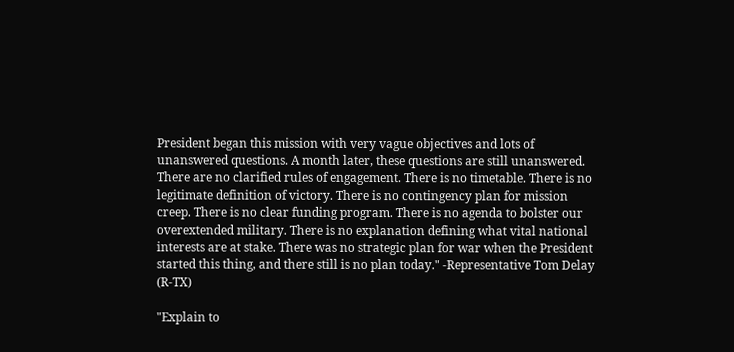President began this mission with very vague objectives and lots of unanswered questions. A month later, these questions are still unanswered. There are no clarified rules of engagement. There is no timetable. There is no legitimate definition of victory. There is no contingency plan for mission creep. There is no clear funding program. There is no agenda to bolster our overextended military. There is no explanation defining what vital national interests are at stake. There was no strategic plan for war when the President started this thing, and there still is no plan today." -Representative Tom Delay (R-TX)

"Explain to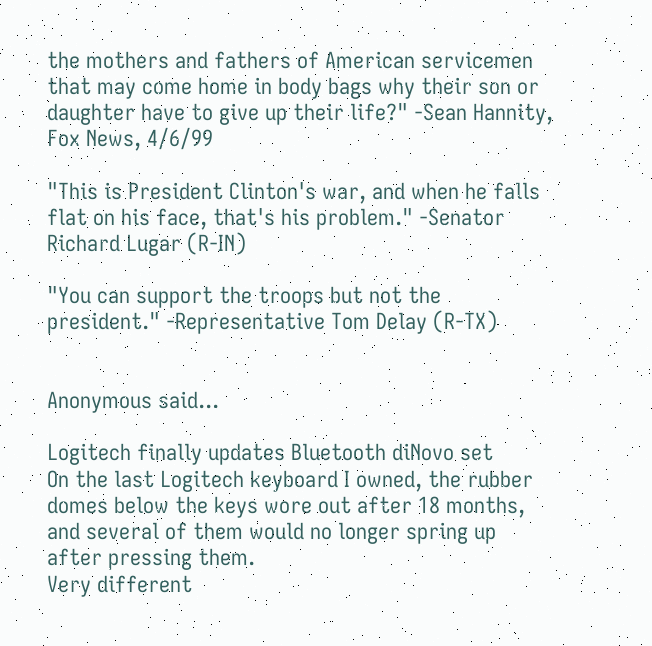the mothers and fathers of American servicemen that may come home in body bags why their son or daughter have to give up their life?" -Sean Hannity, Fox News, 4/6/99

"This is President Clinton's war, and when he falls flat on his face, that's his problem." -Senator Richard Lugar (R-IN)

"You can support the troops but not the president." -Representative Tom Delay (R-TX)


Anonymous said...

Logitech finally updates Bluetooth diNovo set
On the last Logitech keyboard I owned, the rubber domes below the keys wore out after 18 months, and several of them would no longer spring up after pressing them.
Very different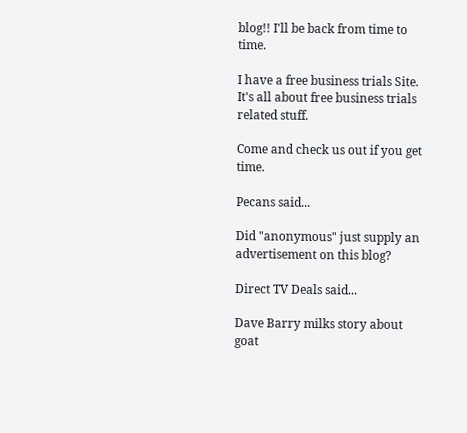blog!! I'll be back from time to time.

I have a free business trials Site. It's all about free business trials related stuff.

Come and check us out if you get time.

Pecans said...

Did "anonymous" just supply an advertisement on this blog?

Direct TV Deals said...

Dave Barry milks story about goat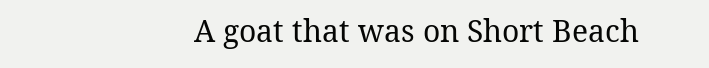A goat that was on Short Beach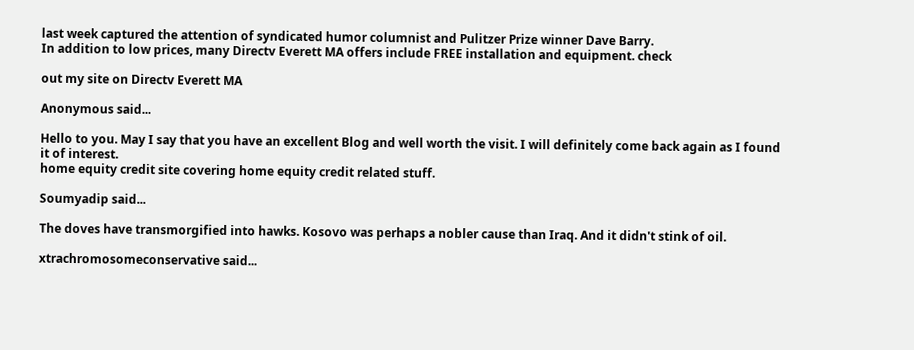last week captured the attention of syndicated humor columnist and Pulitzer Prize winner Dave Barry.
In addition to low prices, many Directv Everett MA offers include FREE installation and equipment. check

out my site on Directv Everett MA

Anonymous said...

Hello to you. May I say that you have an excellent Blog and well worth the visit. I will definitely come back again as I found it of interest.
home equity credit site covering home equity credit related stuff.

Soumyadip said...

The doves have transmorgified into hawks. Kosovo was perhaps a nobler cause than Iraq. And it didn't stink of oil.

xtrachromosomeconservative said...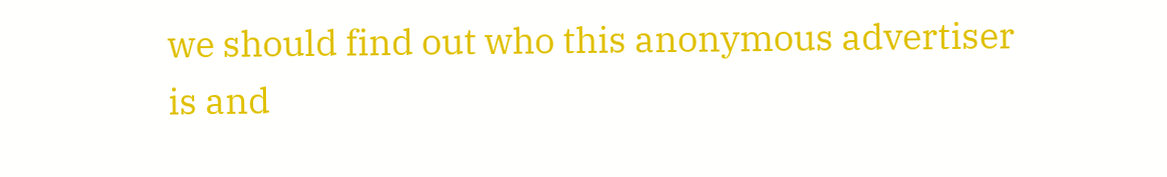we should find out who this anonymous advertiser is and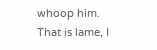whoop him. That is lame, I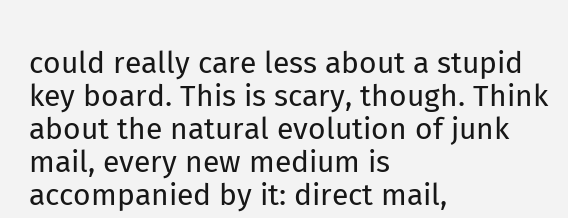could really care less about a stupid key board. This is scary, though. Think about the natural evolution of junk mail, every new medium is accompanied by it: direct mail,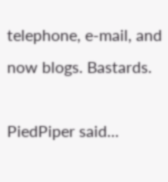telephone, e-mail, and now blogs. Bastards.

PiedPiper said...